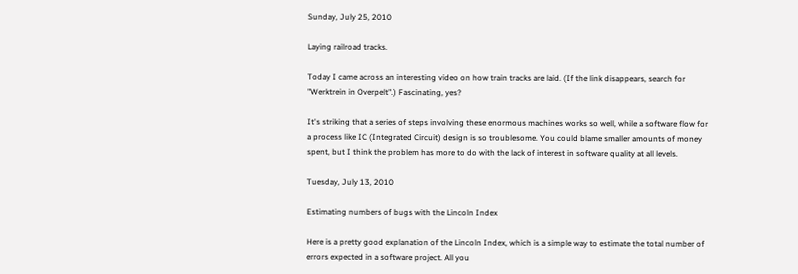Sunday, July 25, 2010

Laying railroad tracks.

Today I came across an interesting video on how train tracks are laid. (If the link disappears, search for "Werktrein in Overpelt".) Fascinating, yes?

It's striking that a series of steps involving these enormous machines works so well, while a software flow for a process like IC (Integrated Circuit) design is so troublesome. You could blame smaller amounts of money spent, but I think the problem has more to do with the lack of interest in software quality at all levels.

Tuesday, July 13, 2010

Estimating numbers of bugs with the Lincoln Index

Here is a pretty good explanation of the Lincoln Index, which is a simple way to estimate the total number of errors expected in a software project. All you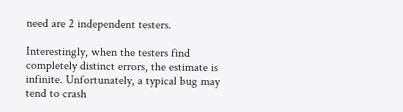need are 2 independent testers.

Interestingly, when the testers find completely distinct errors, the estimate is infinite. Unfortunately, a typical bug may tend to crash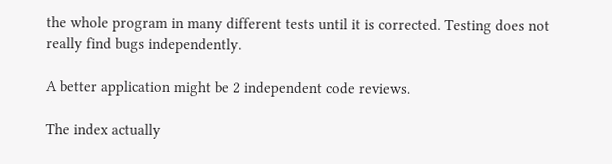the whole program in many different tests until it is corrected. Testing does not really find bugs independently.

A better application might be 2 independent code reviews.

The index actually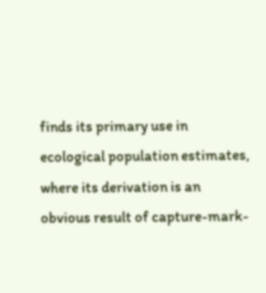finds its primary use in ecological population estimates, where its derivation is an obvious result of capture-mark-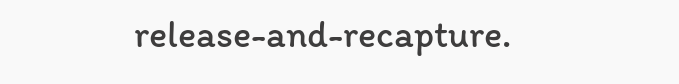release-and-recapture.